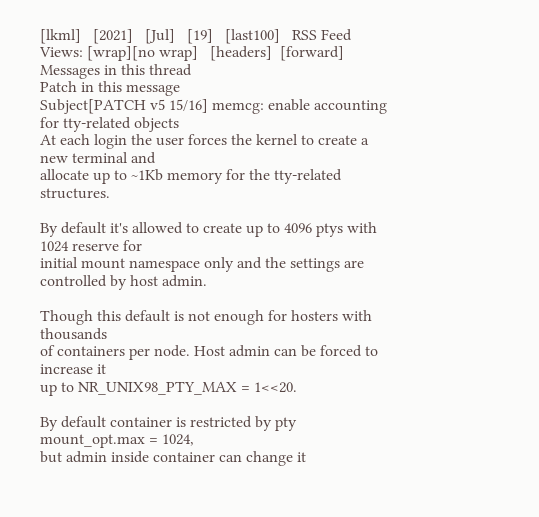[lkml]   [2021]   [Jul]   [19]   [last100]   RSS Feed
Views: [wrap][no wrap]   [headers]  [forward]
Messages in this thread
Patch in this message
Subject[PATCH v5 15/16] memcg: enable accounting for tty-related objects
At each login the user forces the kernel to create a new terminal and
allocate up to ~1Kb memory for the tty-related structures.

By default it's allowed to create up to 4096 ptys with 1024 reserve for
initial mount namespace only and the settings are controlled by host admin.

Though this default is not enough for hosters with thousands
of containers per node. Host admin can be forced to increase it
up to NR_UNIX98_PTY_MAX = 1<<20.

By default container is restricted by pty mount_opt.max = 1024,
but admin inside container can change it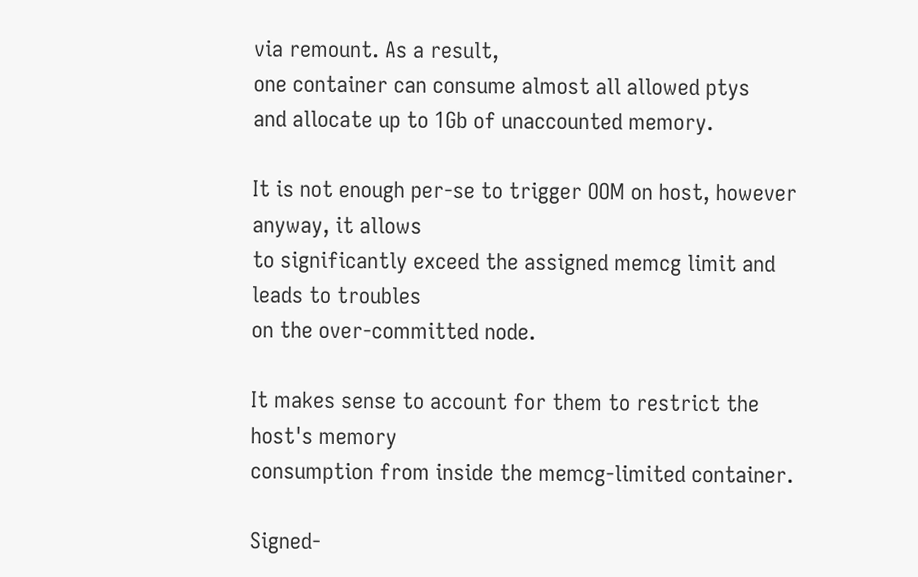via remount. As a result,
one container can consume almost all allowed ptys
and allocate up to 1Gb of unaccounted memory.

It is not enough per-se to trigger OOM on host, however anyway, it allows
to significantly exceed the assigned memcg limit and leads to troubles
on the over-committed node.

It makes sense to account for them to restrict the host's memory
consumption from inside the memcg-limited container.

Signed-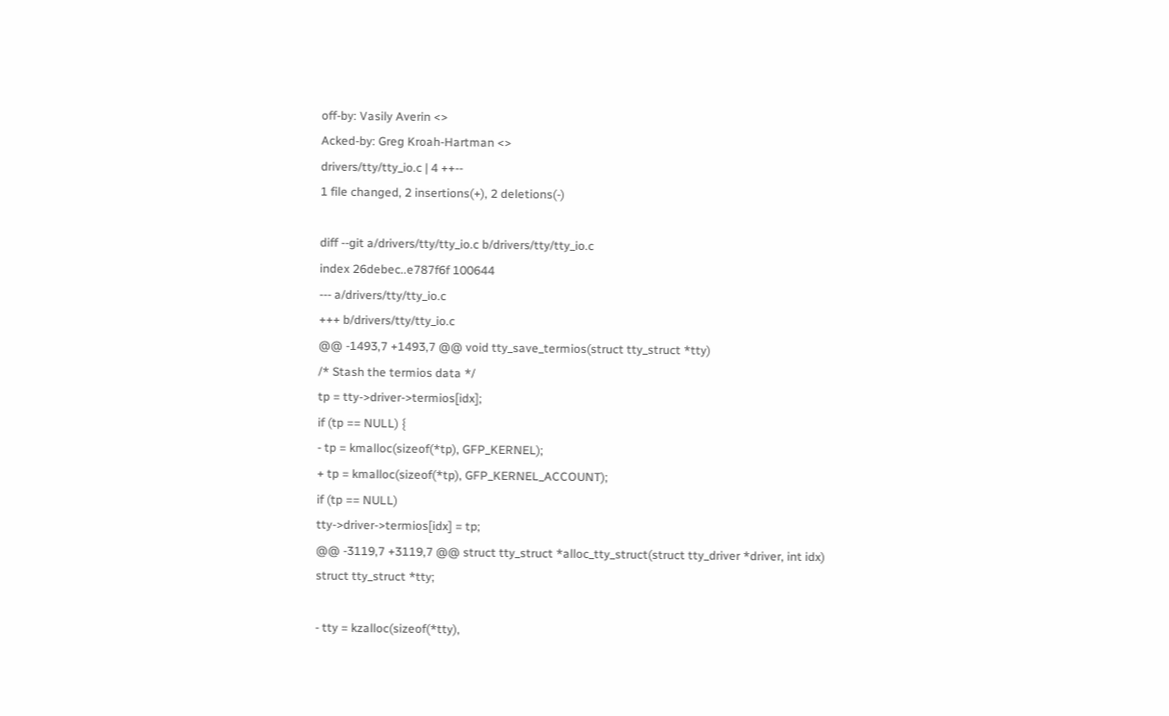off-by: Vasily Averin <>
Acked-by: Greg Kroah-Hartman <>
drivers/tty/tty_io.c | 4 ++--
1 file changed, 2 insertions(+), 2 deletions(-)

diff --git a/drivers/tty/tty_io.c b/drivers/tty/tty_io.c
index 26debec..e787f6f 100644
--- a/drivers/tty/tty_io.c
+++ b/drivers/tty/tty_io.c
@@ -1493,7 +1493,7 @@ void tty_save_termios(struct tty_struct *tty)
/* Stash the termios data */
tp = tty->driver->termios[idx];
if (tp == NULL) {
- tp = kmalloc(sizeof(*tp), GFP_KERNEL);
+ tp = kmalloc(sizeof(*tp), GFP_KERNEL_ACCOUNT);
if (tp == NULL)
tty->driver->termios[idx] = tp;
@@ -3119,7 +3119,7 @@ struct tty_struct *alloc_tty_struct(struct tty_driver *driver, int idx)
struct tty_struct *tty;

- tty = kzalloc(sizeof(*tty),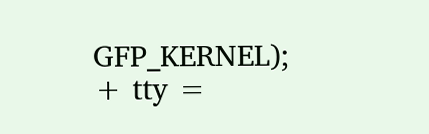GFP_KERNEL);
+ tty =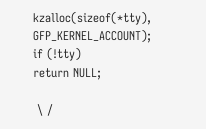kzalloc(sizeof(*tty), GFP_KERNEL_ACCOUNT);
if (!tty)
return NULL;

 \ /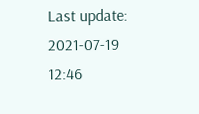Last update: 2021-07-19 12:46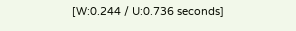[W:0.244 / U:0.736 seconds]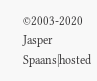©2003-2020 Jasper Spaans|hosted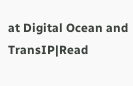at Digital Ocean and TransIP|Read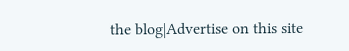the blog|Advertise on this site